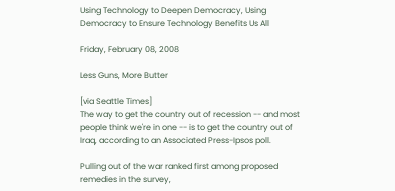Using Technology to Deepen Democracy, Using Democracy to Ensure Technology Benefits Us All

Friday, February 08, 2008

Less Guns, More Butter

[via Seattle Times]
The way to get the country out of recession -- and most people think we're in one -- is to get the country out of Iraq, according to an Associated Press-Ipsos poll.

Pulling out of the war ranked first among proposed remedies in the survey,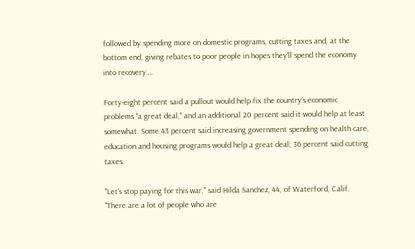followed by spending more on domestic programs, cutting taxes and, at the bottom end, giving rebates to poor people in hopes they'll spend the economy into recovery….

Forty-eight percent said a pullout would help fix the country's economic problems "a great deal," and an additional 20 percent said it would help at least somewhat. Some 43 percent said increasing government spending on health care, education and housing programs would help a great deal; 36 percent said cutting taxes.

"Let's stop paying for this war," said Hilda Sanchez, 44, of Waterford, Calif. "There are a lot of people who are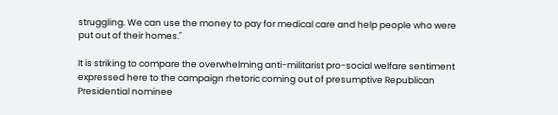struggling. We can use the money to pay for medical care and help people who were put out of their homes."

It is striking to compare the overwhelming anti-militarist pro-social welfare sentiment expressed here to the campaign rhetoric coming out of presumptive Republican Presidential nominee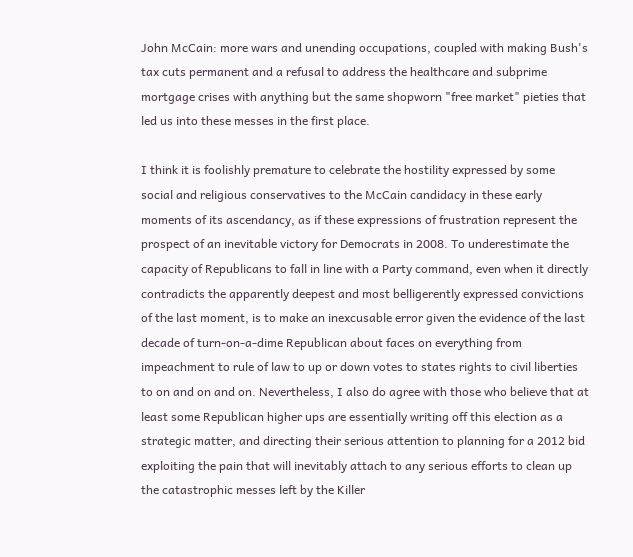John McCain: more wars and unending occupations, coupled with making Bush's tax cuts permanent and a refusal to address the healthcare and subprime mortgage crises with anything but the same shopworn "free market" pieties that led us into these messes in the first place.

I think it is foolishly premature to celebrate the hostility expressed by some social and religious conservatives to the McCain candidacy in these early moments of its ascendancy, as if these expressions of frustration represent the prospect of an inevitable victory for Democrats in 2008. To underestimate the capacity of Republicans to fall in line with a Party command, even when it directly contradicts the apparently deepest and most belligerently expressed convictions of the last moment, is to make an inexcusable error given the evidence of the last decade of turn-on-a-dime Republican about faces on everything from impeachment to rule of law to up or down votes to states rights to civil liberties to on and on and on. Nevertheless, I also do agree with those who believe that at least some Republican higher ups are essentially writing off this election as a strategic matter, and directing their serious attention to planning for a 2012 bid exploiting the pain that will inevitably attach to any serious efforts to clean up the catastrophic messes left by the Killer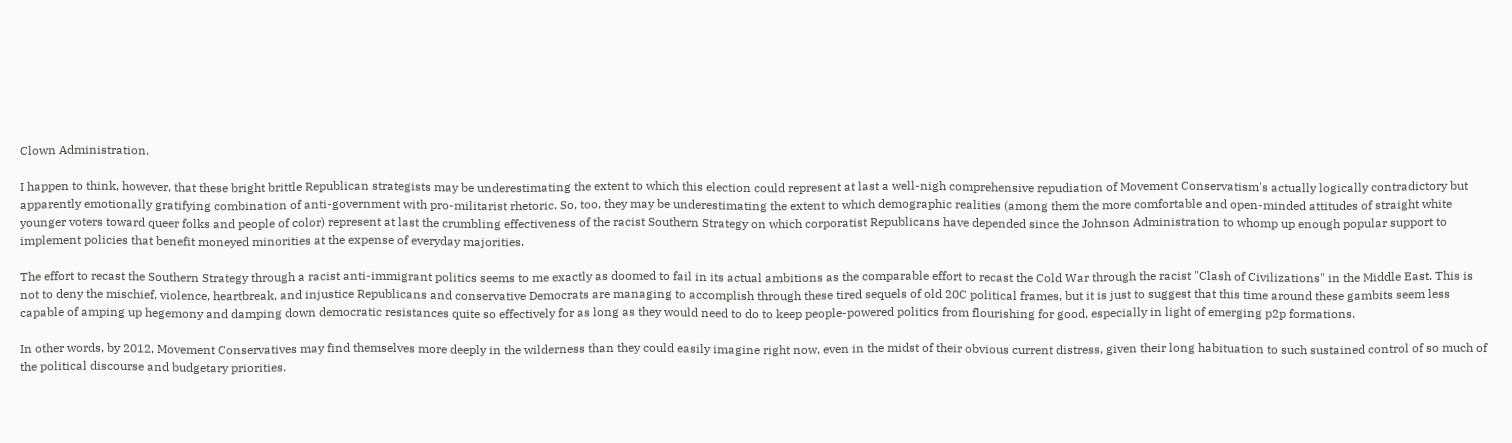Clown Administration.

I happen to think, however, that these bright brittle Republican strategists may be underestimating the extent to which this election could represent at last a well-nigh comprehensive repudiation of Movement Conservatism's actually logically contradictory but apparently emotionally gratifying combination of anti-government with pro-militarist rhetoric. So, too, they may be underestimating the extent to which demographic realities (among them the more comfortable and open-minded attitudes of straight white younger voters toward queer folks and people of color) represent at last the crumbling effectiveness of the racist Southern Strategy on which corporatist Republicans have depended since the Johnson Administration to whomp up enough popular support to implement policies that benefit moneyed minorities at the expense of everyday majorities.

The effort to recast the Southern Strategy through a racist anti-immigrant politics seems to me exactly as doomed to fail in its actual ambitions as the comparable effort to recast the Cold War through the racist "Clash of Civilizations" in the Middle East. This is not to deny the mischief, violence, heartbreak, and injustice Republicans and conservative Democrats are managing to accomplish through these tired sequels of old 20C political frames, but it is just to suggest that this time around these gambits seem less capable of amping up hegemony and damping down democratic resistances quite so effectively for as long as they would need to do to keep people-powered politics from flourishing for good, especially in light of emerging p2p formations.

In other words, by 2012, Movement Conservatives may find themselves more deeply in the wilderness than they could easily imagine right now, even in the midst of their obvious current distress, given their long habituation to such sustained control of so much of the political discourse and budgetary priorities.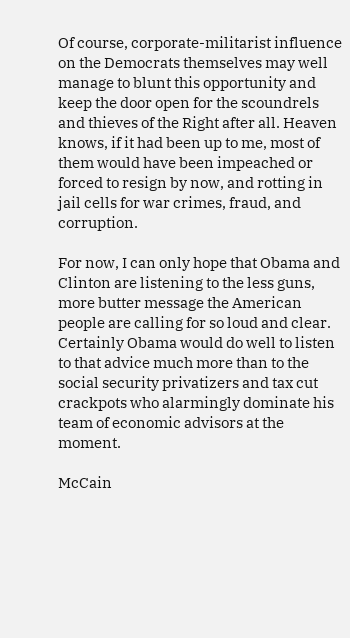Of course, corporate-militarist influence on the Democrats themselves may well manage to blunt this opportunity and keep the door open for the scoundrels and thieves of the Right after all. Heaven knows, if it had been up to me, most of them would have been impeached or forced to resign by now, and rotting in jail cells for war crimes, fraud, and corruption.

For now, I can only hope that Obama and Clinton are listening to the less guns, more butter message the American people are calling for so loud and clear. Certainly Obama would do well to listen to that advice much more than to the social security privatizers and tax cut crackpots who alarmingly dominate his team of economic advisors at the moment.

McCain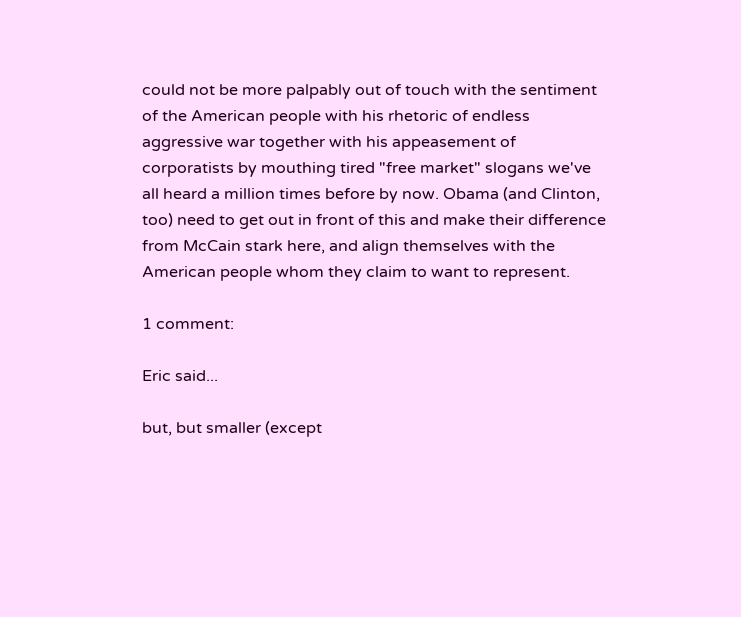could not be more palpably out of touch with the sentiment of the American people with his rhetoric of endless aggressive war together with his appeasement of corporatists by mouthing tired "free market" slogans we've all heard a million times before by now. Obama (and Clinton, too) need to get out in front of this and make their difference from McCain stark here, and align themselves with the American people whom they claim to want to represent.

1 comment:

Eric said...

but, but smaller (except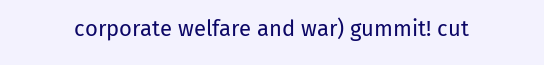corporate welfare and war) gummit! cut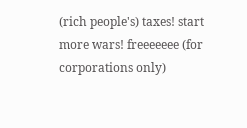(rich people's) taxes! start more wars! freeeeeee (for corporations only)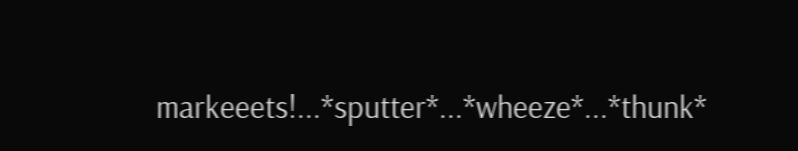markeeets!...*sputter*...*wheeze*...*thunk*